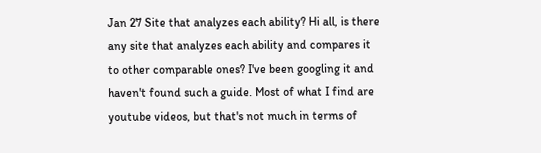Jan 27 Site that analyzes each ability? Hi all, is there any site that analyzes each ability and compares it to other comparable ones? I've been googling it and haven't found such a guide. Most of what I find are youtube videos, but that's not much in terms of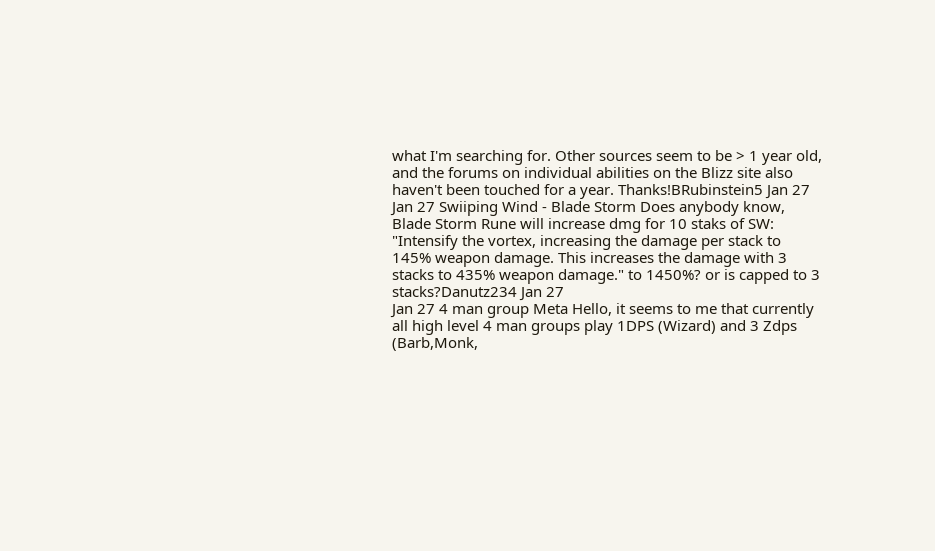what I'm searching for. Other sources seem to be > 1 year old, and the forums on individual abilities on the Blizz site also haven't been touched for a year. Thanks!BRubinstein5 Jan 27
Jan 27 Swiiping Wind - Blade Storm Does anybody know, Blade Storm Rune will increase dmg for 10 staks of SW: "Intensify the vortex, increasing the damage per stack to 145% weapon damage. This increases the damage with 3 stacks to 435% weapon damage." to 1450%? or is capped to 3 stacks?Danutz234 Jan 27
Jan 27 4 man group Meta Hello, it seems to me that currently all high level 4 man groups play 1DPS (Wizard) and 3 Zdps (Barb,Monk,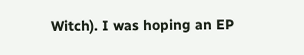Witch). I was hoping an EP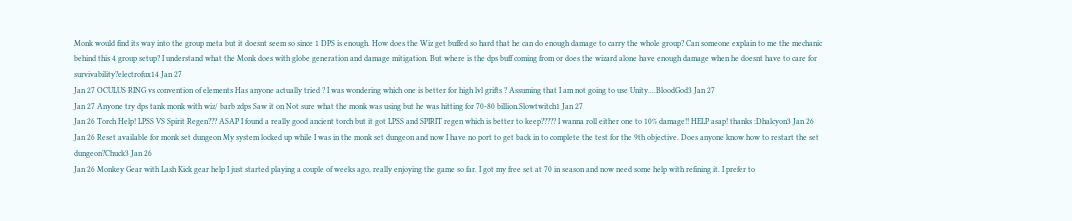Monk would find its way into the group meta but it doesnt seem so since 1 DPS is enough. How does the Wiz get buffed so hard that he can do enough damage to carry the whole group? Can someone explain to me the mechanic behind this 4 group setup? I understand what the Monk does with globe generation and damage mitigation. But where is the dps buff coming from or does the wizard alone have enough damage when he doesnt have to care for survivability?electrofux14 Jan 27
Jan 27 OCULUS RING vs convention of elements Has anyone actually tried ? I was wondering which one is better for high lvl grifts ? Assuming that I am not going to use Unity....BloodGod3 Jan 27
Jan 27 Anyone try dps tank monk with wiz/ barb zdps Saw it on Not sure what the monk was using but he was hitting for 70-80 billion.Slowtwitch1 Jan 27
Jan 26 Torch Help! LPSS VS Spirit Regen??? ASAP I found a really good ancient torch but it got LPSS and SPIRIT regen which is better to keep????? I wanna roll either one to 10% damage!! HELP asap! thanks :Dhalcyon3 Jan 26
Jan 26 Reset available for monk set dungeon My system locked up while I was in the monk set dungeon and now I have no port to get back in to complete the test for the 9th objective. Does anyone know how to restart the set dungeon?Chuck3 Jan 26
Jan 26 Monkey Gear with Lash Kick gear help I just started playing a couple of weeks ago, really enjoying the game so far. I got my free set at 70 in season and now need some help with refining it. I prefer to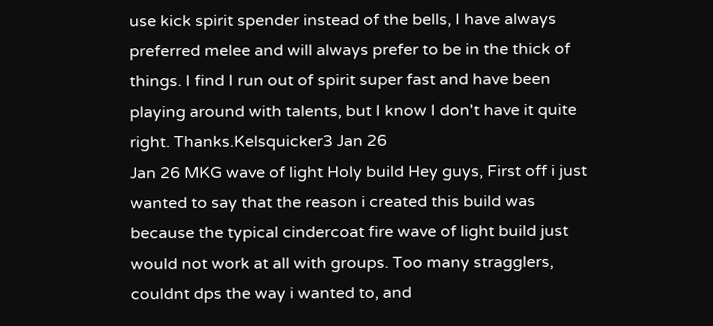use kick spirit spender instead of the bells, I have always preferred melee and will always prefer to be in the thick of things. I find I run out of spirit super fast and have been playing around with talents, but I know I don't have it quite right. Thanks.Kelsquicker3 Jan 26
Jan 26 MKG wave of light Holy build Hey guys, First off i just wanted to say that the reason i created this build was because the typical cindercoat fire wave of light build just would not work at all with groups. Too many stragglers, couldnt dps the way i wanted to, and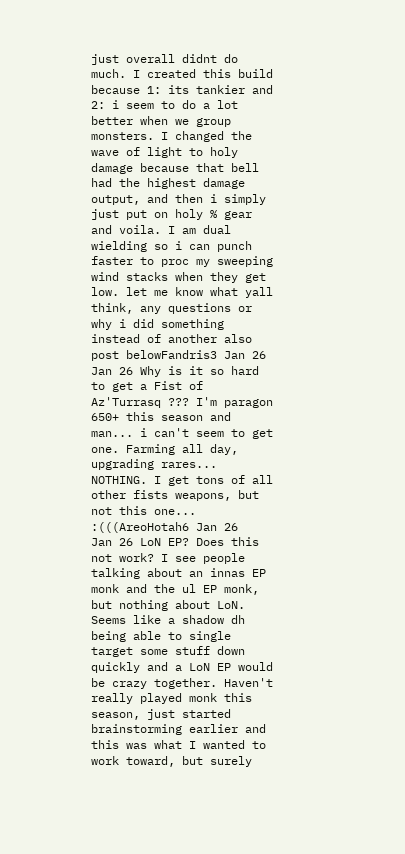just overall didnt do much. I created this build because 1: its tankier and 2: i seem to do a lot better when we group monsters. I changed the wave of light to holy damage because that bell had the highest damage output, and then i simply just put on holy % gear and voila. I am dual wielding so i can punch faster to proc my sweeping wind stacks when they get low. let me know what yall think, any questions or why i did something instead of another also post belowFandris3 Jan 26
Jan 26 Why is it so hard to get a Fist of Az'Turrasq ??? I'm paragon 650+ this season and man... i can't seem to get one. Farming all day, upgrading rares... NOTHING. I get tons of all other fists weapons, but not this one... :(((AreoHotah6 Jan 26
Jan 26 LoN EP? Does this not work? I see people talking about an innas EP monk and the ul EP monk, but nothing about LoN. Seems like a shadow dh being able to single target some stuff down quickly and a LoN EP would be crazy together. Haven't really played monk this season, just started brainstorming earlier and this was what I wanted to work toward, but surely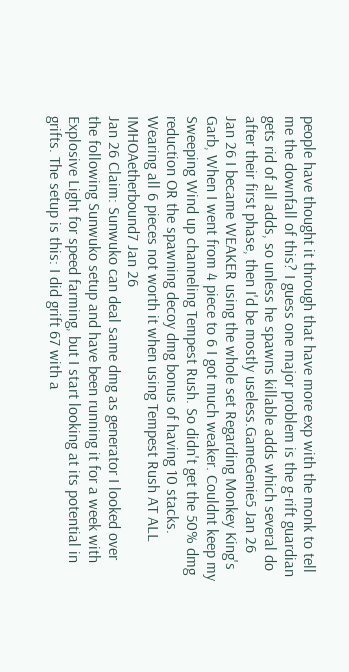people have thought it through that have more exp with the monk to tell me the downfall of this? I guess one major problem is the g-rift guardian gets rid of all adds, so unless he spawns killable adds which several do after their first phase, then I'd be mostly useless.GameGenie5 Jan 26
Jan 26 I became WEAKER using the whole set Regarding Monkey King's Garb, When I went from 4 piece to 6 I got much weaker. Couldnt keep my Sweeping Wind up channeling Tempest Rush. So didn't get the 50% dmg reduction OR the spawning decoy dmg bonus of having 10 stacks. Wearing all 6 pieces not worth it when using Tempest Rush AT ALL IMHOAetherbound7 Jan 26
Jan 26 Claim: Sunwuko can deal same dmg as generator I looked over the following Sunwuko setup and have been running it for a week with Explosive Light for speed farming, but I start looking at its potential in grifts. The setup is this: I did grift 67 with a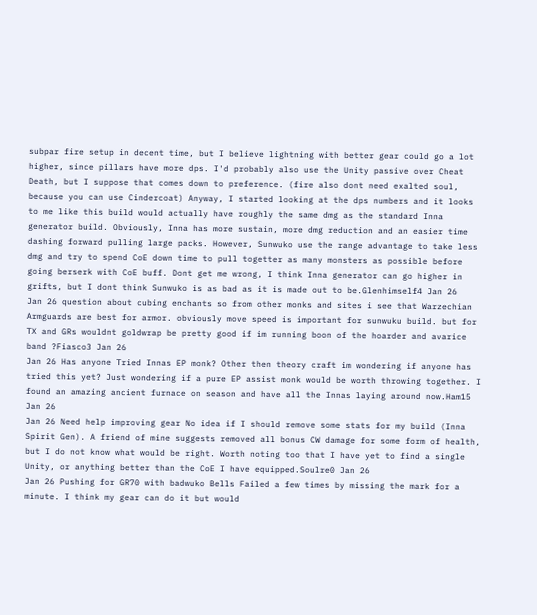subpar fire setup in decent time, but I believe lightning with better gear could go a lot higher, since pillars have more dps. I'd probably also use the Unity passive over Cheat Death, but I suppose that comes down to preference. (fire also dont need exalted soul, because you can use Cindercoat) Anyway, I started looking at the dps numbers and it looks to me like this build would actually have roughly the same dmg as the standard Inna generator build. Obviously, Inna has more sustain, more dmg reduction and an easier time dashing forward pulling large packs. However, Sunwuko use the range advantage to take less dmg and try to spend CoE down time to pull togetter as many monsters as possible before going berserk with CoE buff. Dont get me wrong, I think Inna generator can go higher in grifts, but I dont think Sunwuko is as bad as it is made out to be.Glenhimself4 Jan 26
Jan 26 question about cubing enchants so from other monks and sites i see that Warzechian Armguards are best for armor. obviously move speed is important for sunwuku build. but for TX and GRs wouldnt goldwrap be pretty good if im running boon of the hoarder and avarice band ?Fiasco3 Jan 26
Jan 26 Has anyone Tried Innas EP monk? Other then theory craft im wondering if anyone has tried this yet? Just wondering if a pure EP assist monk would be worth throwing together. I found an amazing ancient furnace on season and have all the Innas laying around now.Ham15 Jan 26
Jan 26 Need help improving gear No idea if I should remove some stats for my build (Inna Spirit Gen). A friend of mine suggests removed all bonus CW damage for some form of health, but I do not know what would be right. Worth noting too that I have yet to find a single Unity, or anything better than the CoE I have equipped.Soulre0 Jan 26
Jan 26 Pushing for GR70 with badwuko Bells Failed a few times by missing the mark for a minute. I think my gear can do it but would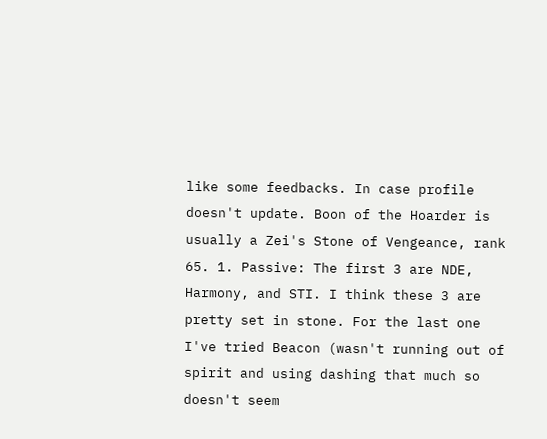like some feedbacks. In case profile doesn't update. Boon of the Hoarder is usually a Zei's Stone of Vengeance, rank 65. 1. Passive: The first 3 are NDE, Harmony, and STI. I think these 3 are pretty set in stone. For the last one I've tried Beacon (wasn't running out of spirit and using dashing that much so doesn't seem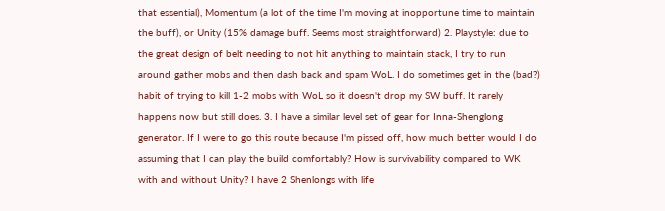that essential), Momentum (a lot of the time I'm moving at inopportune time to maintain the buff), or Unity (15% damage buff. Seems most straightforward) 2. Playstyle: due to the great design of belt needing to not hit anything to maintain stack, I try to run around gather mobs and then dash back and spam WoL. I do sometimes get in the (bad?) habit of trying to kill 1-2 mobs with WoL so it doesn't drop my SW buff. It rarely happens now but still does. 3. I have a similar level set of gear for Inna-Shenglong generator. If I were to go this route because I'm pissed off, how much better would I do assuming that I can play the build comfortably? How is survivability compared to WK with and without Unity? I have 2 Shenlongs with life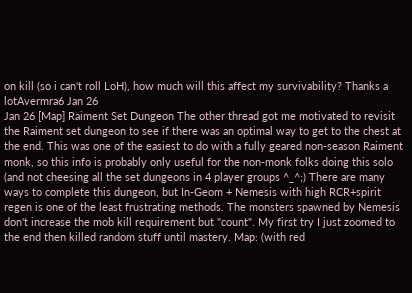on kill (so i can't roll LoH), how much will this affect my survivability? Thanks a lotAvermra6 Jan 26
Jan 26 [Map] Raiment Set Dungeon The other thread got me motivated to revisit the Raiment set dungeon to see if there was an optimal way to get to the chest at the end. This was one of the easiest to do with a fully geared non-season Raiment monk, so this info is probably only useful for the non-monk folks doing this solo (and not cheesing all the set dungeons in 4 player groups ^_^;) There are many ways to complete this dungeon, but In-Geom + Nemesis with high RCR+spirit regen is one of the least frustrating methods. The monsters spawned by Nemesis don't increase the mob kill requirement but "count". My first try I just zoomed to the end then killed random stuff until mastery. Map: (with red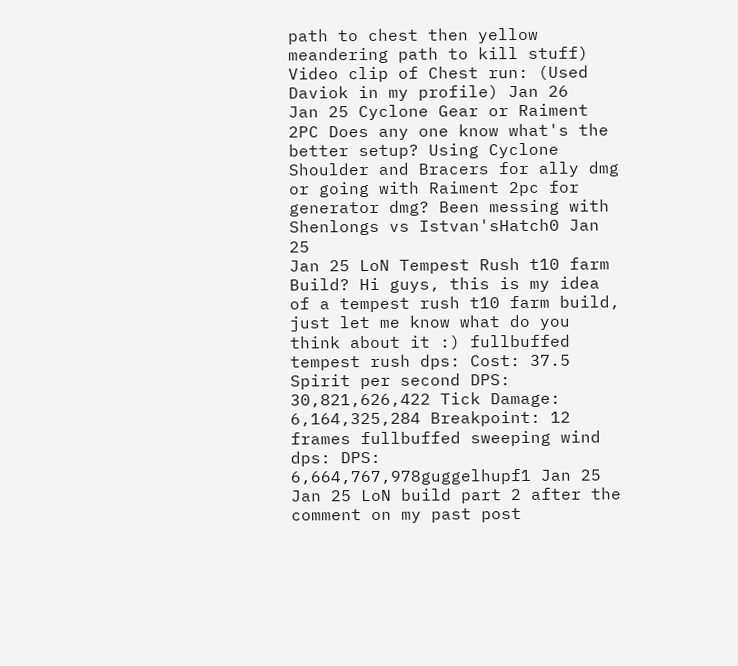path to chest then yellow meandering path to kill stuff) Video clip of Chest run: (Used Daviok in my profile) Jan 26
Jan 25 Cyclone Gear or Raiment 2PC Does any one know what's the better setup? Using Cyclone Shoulder and Bracers for ally dmg or going with Raiment 2pc for generator dmg? Been messing with Shenlongs vs Istvan'sHatch0 Jan 25
Jan 25 LoN Tempest Rush t10 farm Build? Hi guys, this is my idea of a tempest rush t10 farm build, just let me know what do you think about it :) fullbuffed tempest rush dps: Cost: 37.5 Spirit per second DPS: 30,821,626,422 Tick Damage: 6,164,325,284 Breakpoint: 12 frames fullbuffed sweeping wind dps: DPS: 6,664,767,978guggelhupf1 Jan 25
Jan 25 LoN build part 2 after the comment on my past post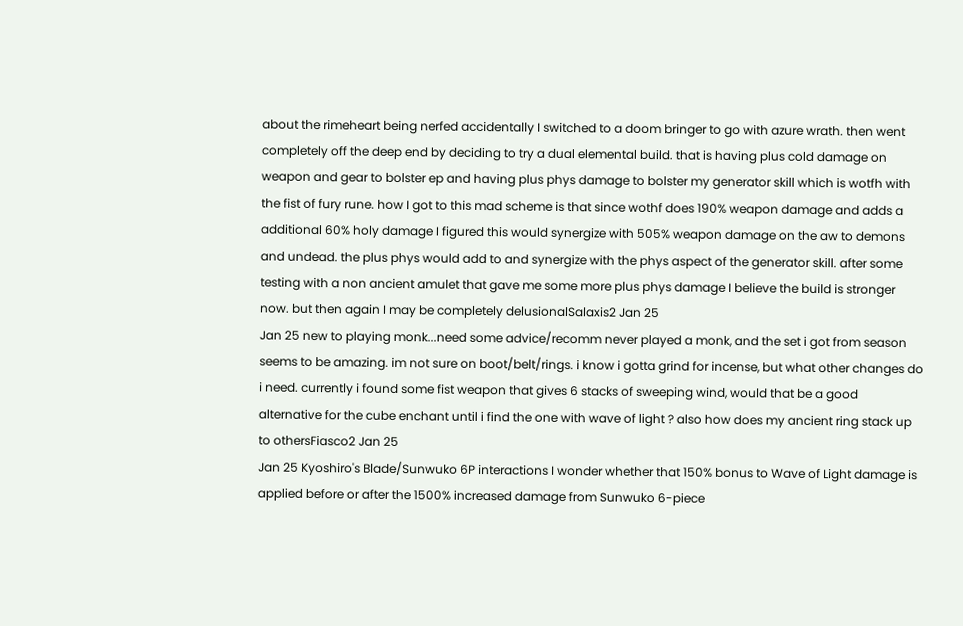about the rimeheart being nerfed accidentally I switched to a doom bringer to go with azure wrath. then went completely off the deep end by deciding to try a dual elemental build. that is having plus cold damage on weapon and gear to bolster ep and having plus phys damage to bolster my generator skill which is wotfh with the fist of fury rune. how I got to this mad scheme is that since wothf does 190% weapon damage and adds a additional 60% holy damage I figured this would synergize with 505% weapon damage on the aw to demons and undead. the plus phys would add to and synergize with the phys aspect of the generator skill. after some testing with a non ancient amulet that gave me some more plus phys damage I believe the build is stronger now. but then again I may be completely delusionalSalaxis2 Jan 25
Jan 25 new to playing monk...need some advice/recomm never played a monk, and the set i got from season seems to be amazing. im not sure on boot/belt/rings. i know i gotta grind for incense, but what other changes do i need. currently i found some fist weapon that gives 6 stacks of sweeping wind, would that be a good alternative for the cube enchant until i find the one with wave of light ? also how does my ancient ring stack up to othersFiasco2 Jan 25
Jan 25 Kyoshiro's Blade/Sunwuko 6P interactions I wonder whether that 150% bonus to Wave of Light damage is applied before or after the 1500% increased damage from Sunwuko 6-piece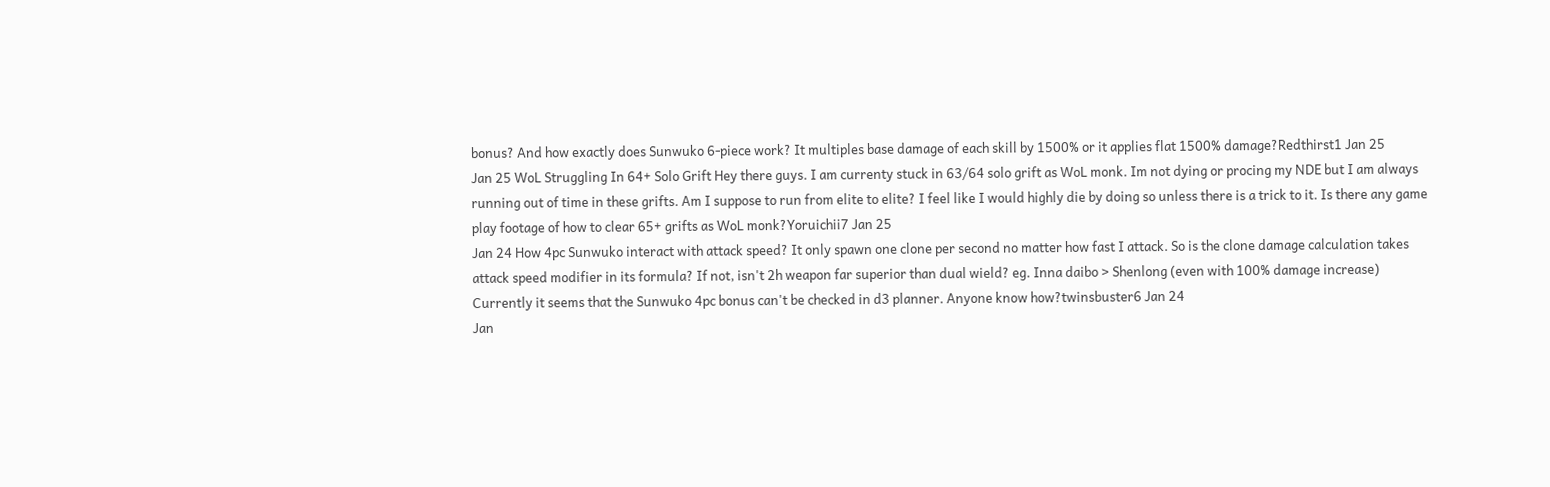bonus? And how exactly does Sunwuko 6-piece work? It multiples base damage of each skill by 1500% or it applies flat 1500% damage?Redthirst1 Jan 25
Jan 25 WoL Struggling In 64+ Solo Grift Hey there guys. I am currenty stuck in 63/64 solo grift as WoL monk. Im not dying or procing my NDE but I am always running out of time in these grifts. Am I suppose to run from elite to elite? I feel like I would highly die by doing so unless there is a trick to it. Is there any game play footage of how to clear 65+ grifts as WoL monk?Yoruichii7 Jan 25
Jan 24 How 4pc Sunwuko interact with attack speed? It only spawn one clone per second no matter how fast I attack. So is the clone damage calculation takes attack speed modifier in its formula? If not, isn't 2h weapon far superior than dual wield? eg. Inna daibo > Shenlong (even with 100% damage increase) Currently it seems that the Sunwuko 4pc bonus can't be checked in d3 planner. Anyone know how?twinsbuster6 Jan 24
Jan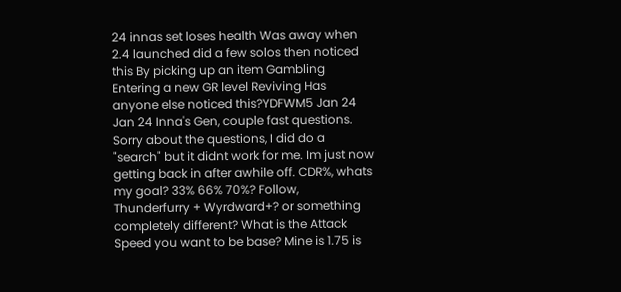24 innas set loses health Was away when 2.4 launched did a few solos then noticed this By picking up an item Gambling Entering a new GR level Reviving Has anyone else noticed this?YDFWM5 Jan 24
Jan 24 Inna's Gen, couple fast questions. Sorry about the questions, I did do a "search" but it didnt work for me. Im just now getting back in after awhile off. CDR%, whats my goal? 33% 66% 70%? Follow, Thunderfurry + Wyrdward+? or something completely different? What is the Attack Speed you want to be base? Mine is 1.75 is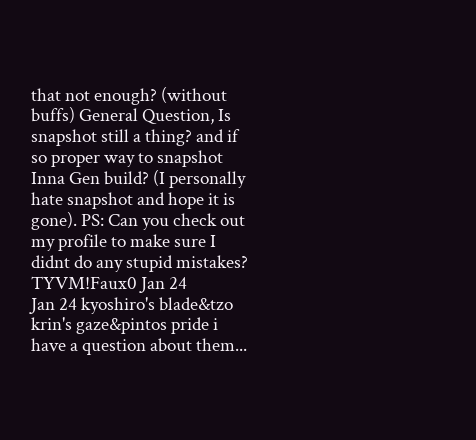that not enough? (without buffs) General Question, Is snapshot still a thing? and if so proper way to snapshot Inna Gen build? (I personally hate snapshot and hope it is gone). PS: Can you check out my profile to make sure I didnt do any stupid mistakes? TYVM!Faux0 Jan 24
Jan 24 kyoshiro's blade&tzo krin's gaze&pintos pride i have a question about them...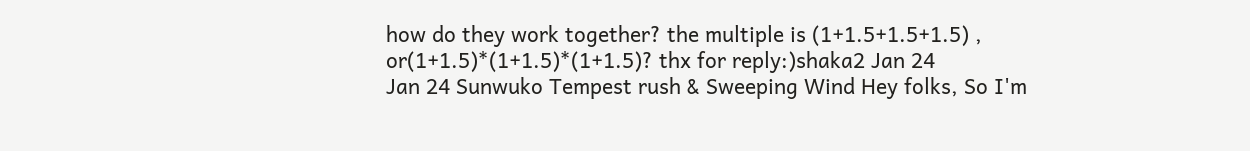how do they work together? the multiple is (1+1.5+1.5+1.5) , or(1+1.5)*(1+1.5)*(1+1.5)? thx for reply:)shaka2 Jan 24
Jan 24 Sunwuko Tempest rush & Sweeping Wind Hey folks, So I'm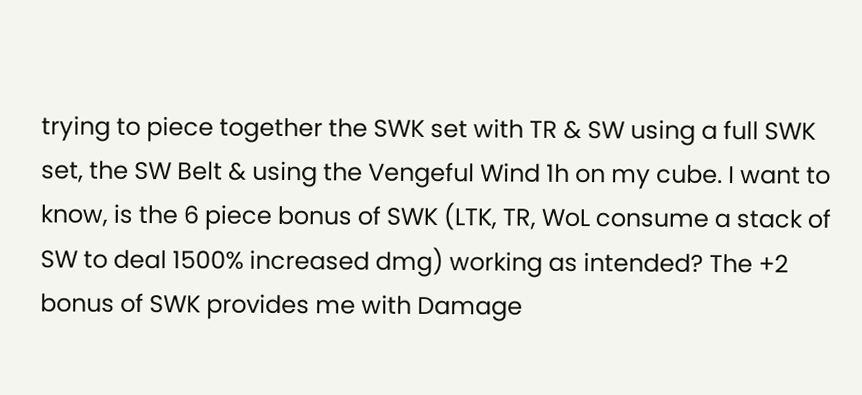trying to piece together the SWK set with TR & SW using a full SWK set, the SW Belt & using the Vengeful Wind 1h on my cube. I want to know, is the 6 piece bonus of SWK (LTK, TR, WoL consume a stack of SW to deal 1500% increased dmg) working as intended? The +2 bonus of SWK provides me with Damage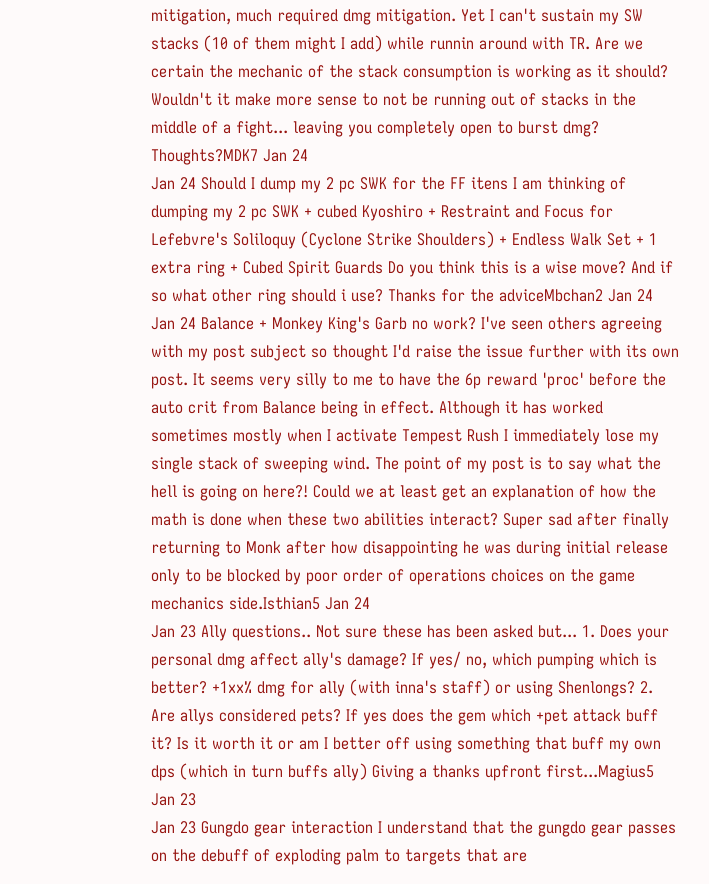mitigation, much required dmg mitigation. Yet I can't sustain my SW stacks (10 of them might I add) while runnin around with TR. Are we certain the mechanic of the stack consumption is working as it should? Wouldn't it make more sense to not be running out of stacks in the middle of a fight... leaving you completely open to burst dmg? Thoughts?MDK7 Jan 24
Jan 24 Should I dump my 2 pc SWK for the FF itens I am thinking of dumping my 2 pc SWK + cubed Kyoshiro + Restraint and Focus for Lefebvre's Soliloquy (Cyclone Strike Shoulders) + Endless Walk Set + 1 extra ring + Cubed Spirit Guards Do you think this is a wise move? And if so what other ring should i use? Thanks for the adviceMbchan2 Jan 24
Jan 24 Balance + Monkey King's Garb no work? I've seen others agreeing with my post subject so thought I'd raise the issue further with its own post. It seems very silly to me to have the 6p reward 'proc' before the auto crit from Balance being in effect. Although it has worked sometimes mostly when I activate Tempest Rush I immediately lose my single stack of sweeping wind. The point of my post is to say what the hell is going on here?! Could we at least get an explanation of how the math is done when these two abilities interact? Super sad after finally returning to Monk after how disappointing he was during initial release only to be blocked by poor order of operations choices on the game mechanics side.Isthian5 Jan 24
Jan 23 Ally questions.. Not sure these has been asked but... 1. Does your personal dmg affect ally's damage? If yes/ no, which pumping which is better? +1xx% dmg for ally (with inna's staff) or using Shenlongs? 2. Are allys considered pets? If yes does the gem which +pet attack buff it? Is it worth it or am I better off using something that buff my own dps (which in turn buffs ally) Giving a thanks upfront first...Magius5 Jan 23
Jan 23 Gungdo gear interaction I understand that the gungdo gear passes on the debuff of exploding palm to targets that are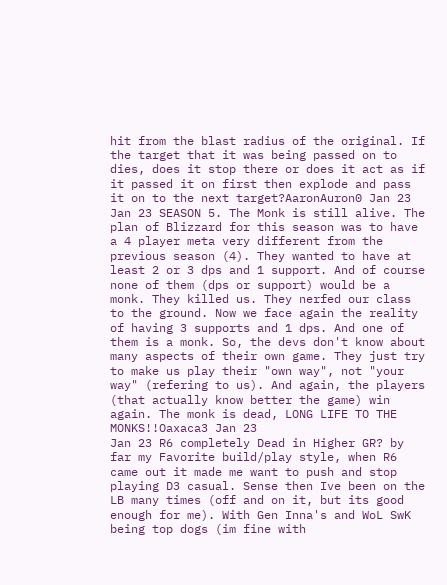hit from the blast radius of the original. If the target that it was being passed on to dies, does it stop there or does it act as if it passed it on first then explode and pass it on to the next target?AaronAuron0 Jan 23
Jan 23 SEASON 5. The Monk is still alive. The plan of Blizzard for this season was to have a 4 player meta very different from the previous season (4). They wanted to have at least 2 or 3 dps and 1 support. And of course none of them (dps or support) would be a monk. They killed us. They nerfed our class to the ground. Now we face again the reality of having 3 supports and 1 dps. And one of them is a monk. So, the devs don't know about many aspects of their own game. They just try to make us play their "own way", not "your way" (refering to us). And again, the players (that actually know better the game) win again. The monk is dead, LONG LIFE TO THE MONKS!!Oaxaca3 Jan 23
Jan 23 R6 completely Dead in Higher GR? by far my Favorite build/play style, when R6 came out it made me want to push and stop playing D3 casual. Sense then Ive been on the LB many times (off and on it, but its good enough for me). With Gen Inna's and WoL SwK being top dogs (im fine with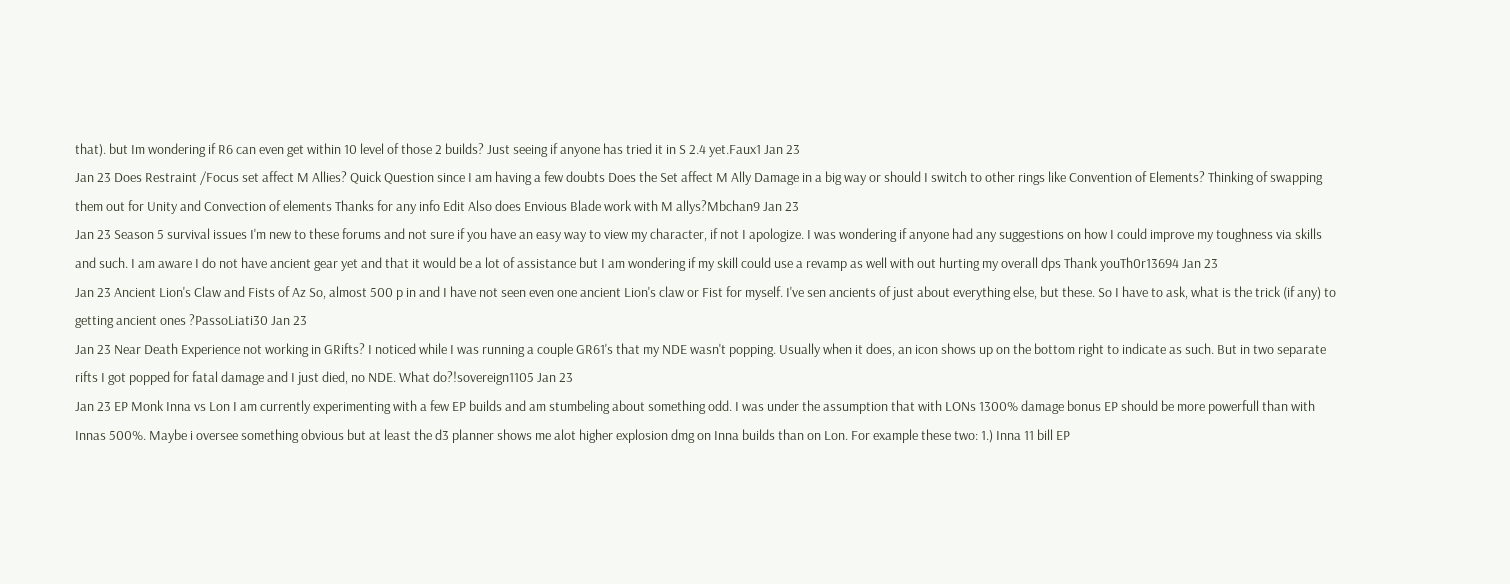that). but Im wondering if R6 can even get within 10 level of those 2 builds? Just seeing if anyone has tried it in S 2.4 yet.Faux1 Jan 23
Jan 23 Does Restraint /Focus set affect M Allies? Quick Question since I am having a few doubts Does the Set affect M Ally Damage in a big way or should I switch to other rings like Convention of Elements? Thinking of swapping them out for Unity and Convection of elements Thanks for any info Edit Also does Envious Blade work with M allys?Mbchan9 Jan 23
Jan 23 Season 5 survival issues I'm new to these forums and not sure if you have an easy way to view my character, if not I apologize. I was wondering if anyone had any suggestions on how I could improve my toughness via skills and such. I am aware I do not have ancient gear yet and that it would be a lot of assistance but I am wondering if my skill could use a revamp as well with out hurting my overall dps Thank youTh0r13694 Jan 23
Jan 23 Ancient Lion's Claw and Fists of Az So, almost 500 p in and I have not seen even one ancient Lion's claw or Fist for myself. I've sen ancients of just about everything else, but these. So I have to ask, what is the trick (if any) to getting ancient ones ?PassoLiati30 Jan 23
Jan 23 Near Death Experience not working in GRifts? I noticed while I was running a couple GR61's that my NDE wasn't popping. Usually when it does, an icon shows up on the bottom right to indicate as such. But in two separate rifts I got popped for fatal damage and I just died, no NDE. What do?!sovereign1105 Jan 23
Jan 23 EP Monk Inna vs Lon I am currently experimenting with a few EP builds and am stumbeling about something odd. I was under the assumption that with LONs 1300% damage bonus EP should be more powerfull than with Innas 500%. Maybe i oversee something obvious but at least the d3 planner shows me alot higher explosion dmg on Inna builds than on Lon. For example these two: 1.) Inna 11 bill EP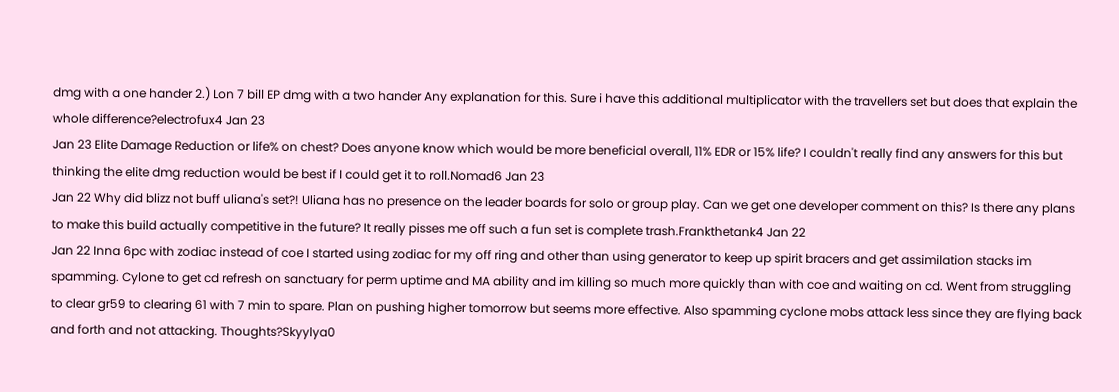dmg with a one hander 2.) Lon 7 bill EP dmg with a two hander Any explanation for this. Sure i have this additional multiplicator with the travellers set but does that explain the whole difference?electrofux4 Jan 23
Jan 23 Elite Damage Reduction or life% on chest? Does anyone know which would be more beneficial overall, 11% EDR or 15% life? I couldn't really find any answers for this but thinking the elite dmg reduction would be best if I could get it to roll.Nomad6 Jan 23
Jan 22 Why did blizz not buff uliana's set?! Uliana has no presence on the leader boards for solo or group play. Can we get one developer comment on this? Is there any plans to make this build actually competitive in the future? It really pisses me off such a fun set is complete trash.Frankthetank4 Jan 22
Jan 22 Inna 6pc with zodiac instead of coe I started using zodiac for my off ring and other than using generator to keep up spirit bracers and get assimilation stacks im spamming. Cylone to get cd refresh on sanctuary for perm uptime and MA ability and im killing so much more quickly than with coe and waiting on cd. Went from struggling to clear gr59 to clearing 61 with 7 min to spare. Plan on pushing higher tomorrow but seems more effective. Also spamming cyclone mobs attack less since they are flying back and forth and not attacking. Thoughts?Skyylya0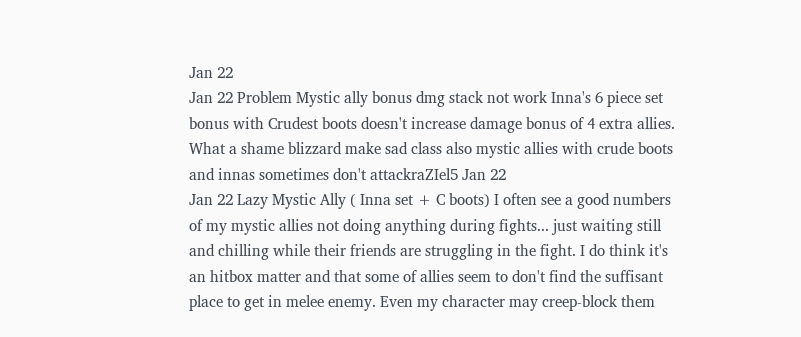Jan 22
Jan 22 Problem Mystic ally bonus dmg stack not work Inna's 6 piece set bonus with Crudest boots doesn't increase damage bonus of 4 extra allies. What a shame blizzard make sad class also mystic allies with crude boots and innas sometimes don't attackraZIel5 Jan 22
Jan 22 Lazy Mystic Ally ( Inna set + C boots) I often see a good numbers of my mystic allies not doing anything during fights... just waiting still and chilling while their friends are struggling in the fight. I do think it's an hitbox matter and that some of allies seem to don't find the suffisant place to get in melee enemy. Even my character may creep-block them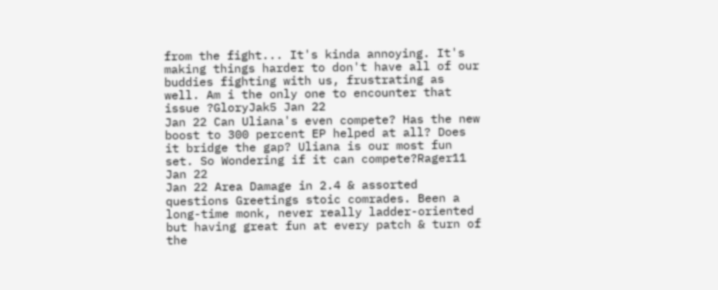from the fight... It's kinda annoying. It's making things harder to don't have all of our buddies fighting with us, frustrating as well. Am i the only one to encounter that issue ?GloryJak5 Jan 22
Jan 22 Can Uliana's even compete? Has the new boost to 300 percent EP helped at all? Does it bridge the gap? Uliana is our most fun set. So Wondering if it can compete?Rager11 Jan 22
Jan 22 Area Damage in 2.4 & assorted questions Greetings stoic comrades. Been a long-time monk, never really ladder-oriented but having great fun at every patch & turn of the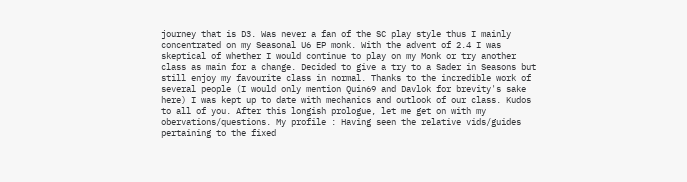journey that is D3. Was never a fan of the SC play style thus I mainly concentrated on my Seasonal U6 EP monk. With the advent of 2.4 I was skeptical of whether I would continue to play on my Monk or try another class as main for a change. Decided to give a try to a Sader in Seasons but still enjoy my favourite class in normal. Thanks to the incredible work of several people (I would only mention Quin69 and Davlok for brevity's sake here) I was kept up to date with mechanics and outlook of our class. Kudos to all of you. After this longish prologue, let me get on with my obervations/questions. My profile : Having seen the relative vids/guides pertaining to the fixed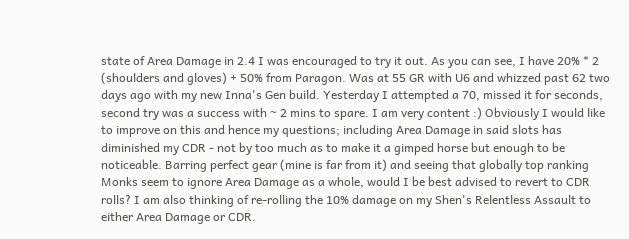state of Area Damage in 2.4 I was encouraged to try it out. As you can see, I have 20% * 2 (shoulders and gloves) + 50% from Paragon. Was at 55 GR with U6 and whizzed past 62 two days ago with my new Inna's Gen build. Yesterday I attempted a 70, missed it for seconds, second try was a success with ~ 2 mins to spare. I am very content :) Obviously I would like to improve on this and hence my questions; including Area Damage in said slots has diminished my CDR - not by too much as to make it a gimped horse but enough to be noticeable. Barring perfect gear (mine is far from it) and seeing that globally top ranking Monks seem to ignore Area Damage as a whole, would I be best advised to revert to CDR rolls? I am also thinking of re-rolling the 10% damage on my Shen's Relentless Assault to either Area Damage or CDR.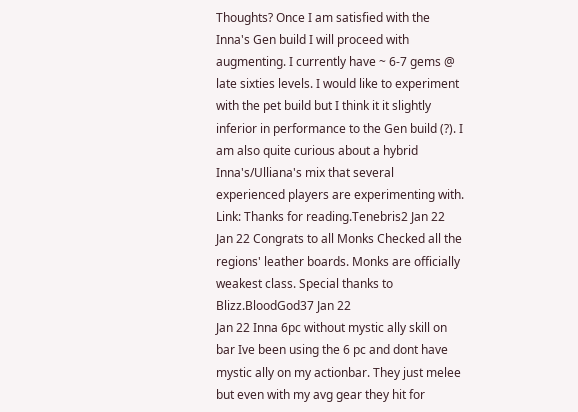Thoughts? Once I am satisfied with the Inna's Gen build I will proceed with augmenting. I currently have ~ 6-7 gems @ late sixties levels. I would like to experiment with the pet build but I think it it slightly inferior in performance to the Gen build (?). I am also quite curious about a hybrid Inna's/Ulliana's mix that several experienced players are experimenting with. Link: Thanks for reading.Tenebris2 Jan 22
Jan 22 Congrats to all Monks Checked all the regions' leather boards. Monks are officially weakest class. Special thanks to Blizz.BloodGod37 Jan 22
Jan 22 Inna 6pc without mystic ally skill on bar Ive been using the 6 pc and dont have mystic ally on my actionbar. They just melee but even with my avg gear they hit for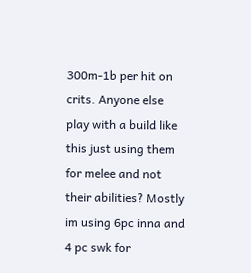300m-1b per hit on crits. Anyone else play with a build like this just using them for melee and not their abilities? Mostly im using 6pc inna and 4 pc swk for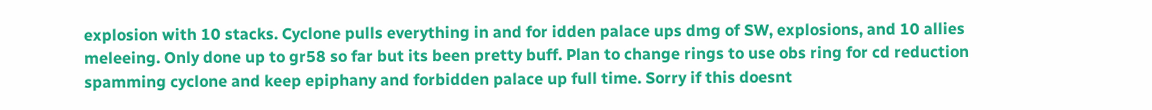explosion with 10 stacks. Cyclone pulls everything in and for idden palace ups dmg of SW, explosions, and 10 allies meleeing. Only done up to gr58 so far but its been pretty buff. Plan to change rings to use obs ring for cd reduction spamming cyclone and keep epiphany and forbidden palace up full time. Sorry if this doesnt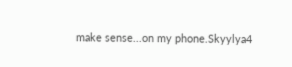make sense...on my phone.Skyylya4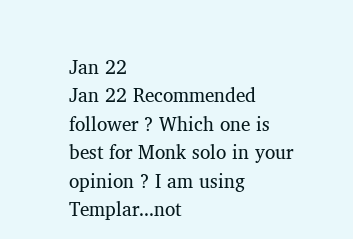Jan 22
Jan 22 Recommended follower ? Which one is best for Monk solo in your opinion ? I am using Templar...not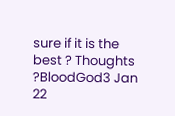sure if it is the best ? Thoughts ?BloodGod3 Jan 22